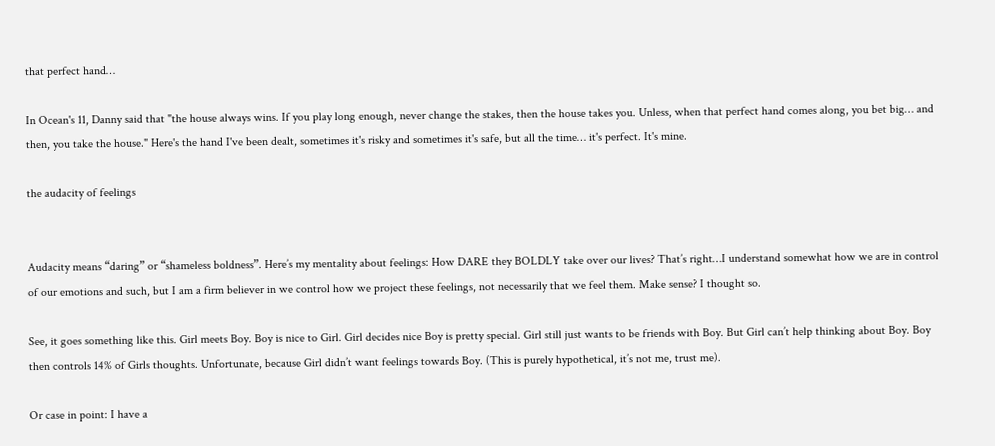that perfect hand…

In Ocean's 11, Danny said that "the house always wins. If you play long enough, never change the stakes, then the house takes you. Unless, when that perfect hand comes along, you bet big… and then, you take the house." Here's the hand I've been dealt, sometimes it's risky and sometimes it's safe, but all the time… it's perfect. It's mine.

the audacity of feelings


Audacity means “daring” or “shameless boldness”. Here’s my mentality about feelings: How DARE they BOLDLY take over our lives? That’s right…I understand somewhat how we are in control of our emotions and such, but I am a firm believer in we control how we project these feelings, not necessarily that we feel them. Make sense? I thought so.

See, it goes something like this. Girl meets Boy. Boy is nice to Girl. Girl decides nice Boy is pretty special. Girl still just wants to be friends with Boy. But Girl can’t help thinking about Boy. Boy then controls 14% of Girls thoughts. Unfortunate, because Girl didn’t want feelings towards Boy. (This is purely hypothetical, it’s not me, trust me).

Or case in point: I have a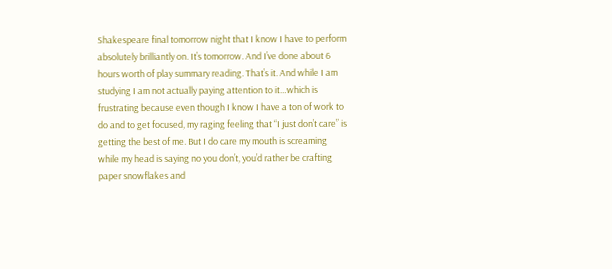Shakespeare final tomorrow night that I know I have to perform absolutely brilliantly on. It’s tomorrow. And I’ve done about 6 hours worth of play summary reading. That’s it. And while I am studying I am not actually paying attention to it…which is frustrating because even though I know I have a ton of work to do and to get focused, my raging feeling that “I just don’t care” is getting the best of me. But I do care my mouth is screaming while my head is saying no you don’t, you’d rather be crafting paper snowflakes and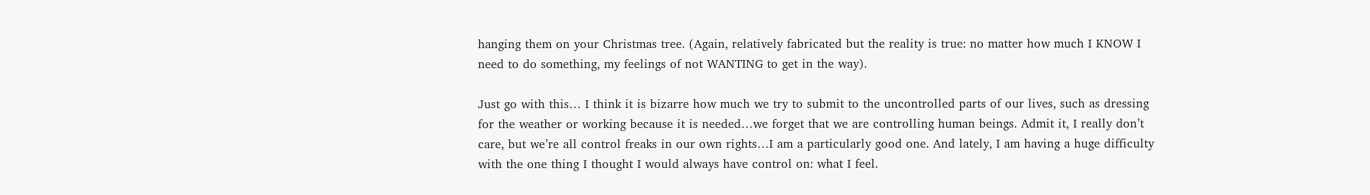hanging them on your Christmas tree. (Again, relatively fabricated but the reality is true: no matter how much I KNOW I need to do something, my feelings of not WANTING to get in the way).

Just go with this… I think it is bizarre how much we try to submit to the uncontrolled parts of our lives, such as dressing for the weather or working because it is needed…we forget that we are controlling human beings. Admit it, I really don’t care, but we’re all control freaks in our own rights…I am a particularly good one. And lately, I am having a huge difficulty with the one thing I thought I would always have control on: what I feel.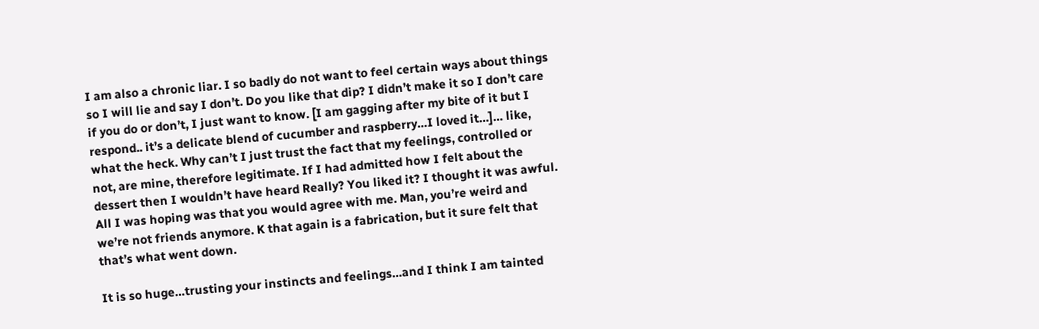I am also a chronic liar. I so badly do not want to feel certain ways about things so I will lie and say I don’t. Do you like that dip? I didn’t make it so I don’t care if you do or don’t, I just want to know. [I am gagging after my bite of it but I respond.. it’s a delicate blend of cucumber and raspberry…I loved it…]… like, what the heck. Why can’t I just trust the fact that my feelings, controlled or not, are mine, therefore legitimate. If I had admitted how I felt about the dessert then I wouldn’t have heard Really? You liked it? I thought it was awful. All I was hoping was that you would agree with me. Man, you’re weird and we’re not friends anymore. K that again is a fabrication, but it sure felt that that’s what went down.

It is so huge…trusting your instincts and feelings…and I think I am tainted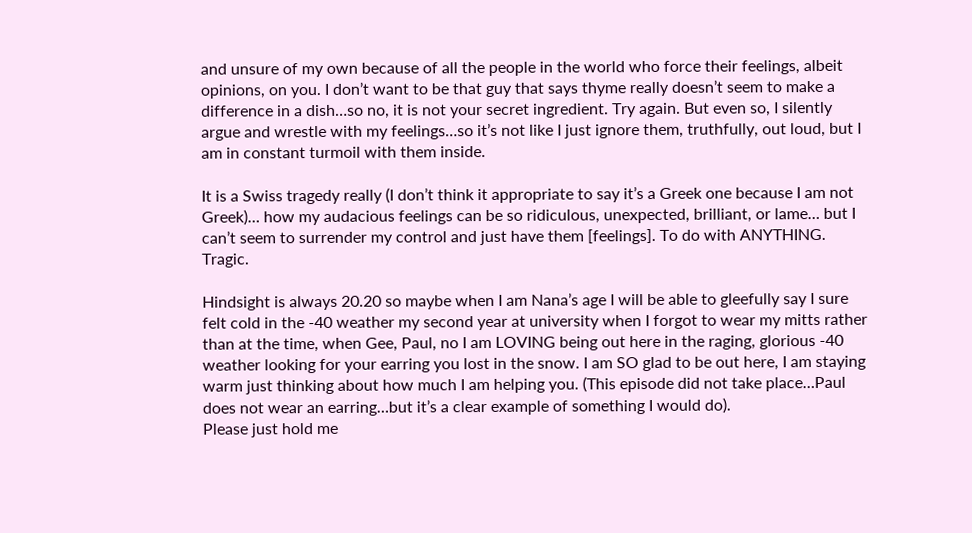and unsure of my own because of all the people in the world who force their feelings, albeit opinions, on you. I don’t want to be that guy that says thyme really doesn’t seem to make a difference in a dish…so no, it is not your secret ingredient. Try again. But even so, I silently argue and wrestle with my feelings…so it’s not like I just ignore them, truthfully, out loud, but I am in constant turmoil with them inside.

It is a Swiss tragedy really (I don’t think it appropriate to say it’s a Greek one because I am not Greek)… how my audacious feelings can be so ridiculous, unexpected, brilliant, or lame… but I can’t seem to surrender my control and just have them [feelings]. To do with ANYTHING. Tragic.

Hindsight is always 20.20 so maybe when I am Nana’s age I will be able to gleefully say I sure felt cold in the -40 weather my second year at university when I forgot to wear my mitts rather than at the time, when Gee, Paul, no I am LOVING being out here in the raging, glorious -40 weather looking for your earring you lost in the snow. I am SO glad to be out here, I am staying warm just thinking about how much I am helping you. (This episode did not take place…Paul does not wear an earring…but it’s a clear example of something I would do).
Please just hold me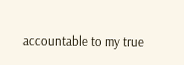accountable to my true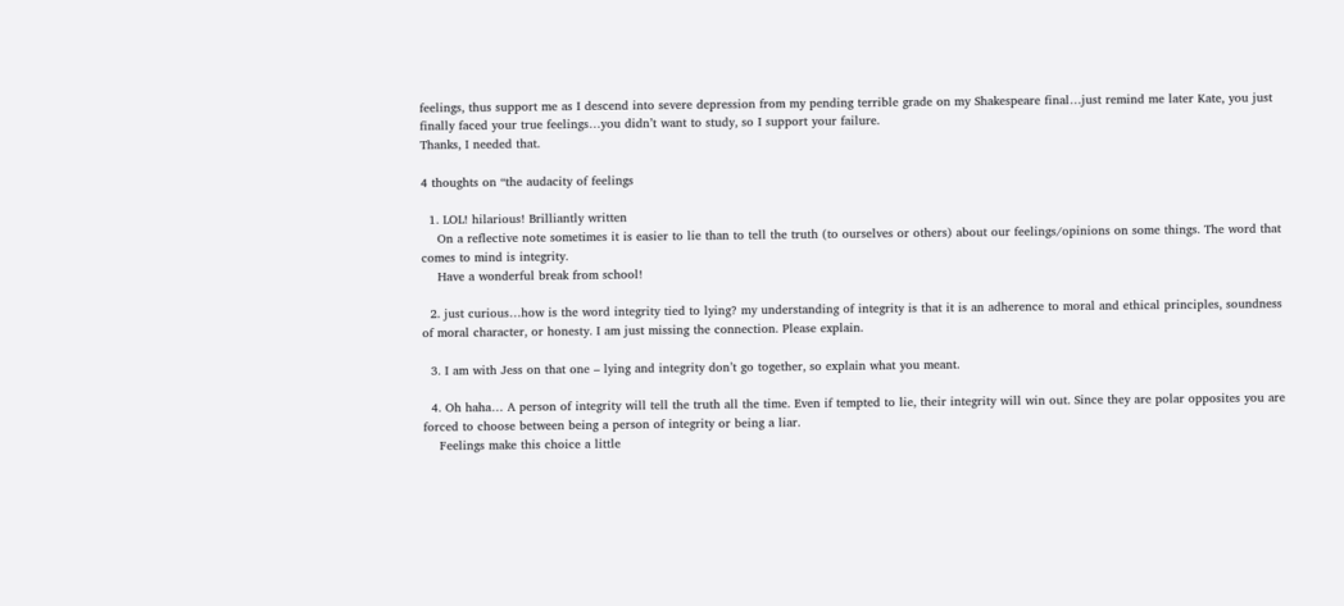feelings, thus support me as I descend into severe depression from my pending terrible grade on my Shakespeare final…just remind me later Kate, you just finally faced your true feelings…you didn’t want to study, so I support your failure.
Thanks, I needed that.

4 thoughts on “the audacity of feelings

  1. LOL! hilarious! Brilliantly written
    On a reflective note sometimes it is easier to lie than to tell the truth (to ourselves or others) about our feelings/opinions on some things. The word that comes to mind is integrity.
    Have a wonderful break from school!

  2. just curious…how is the word integrity tied to lying? my understanding of integrity is that it is an adherence to moral and ethical principles, soundness of moral character, or honesty. I am just missing the connection. Please explain.

  3. I am with Jess on that one – lying and integrity don’t go together, so explain what you meant.

  4. Oh haha… A person of integrity will tell the truth all the time. Even if tempted to lie, their integrity will win out. Since they are polar opposites you are forced to choose between being a person of integrity or being a liar.
    Feelings make this choice a little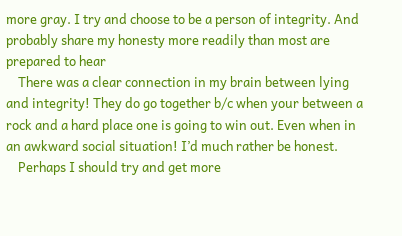more gray. I try and choose to be a person of integrity. And probably share my honesty more readily than most are prepared to hear
    There was a clear connection in my brain between lying and integrity! They do go together b/c when your between a rock and a hard place one is going to win out. Even when in an awkward social situation! I’d much rather be honest.
    Perhaps I should try and get more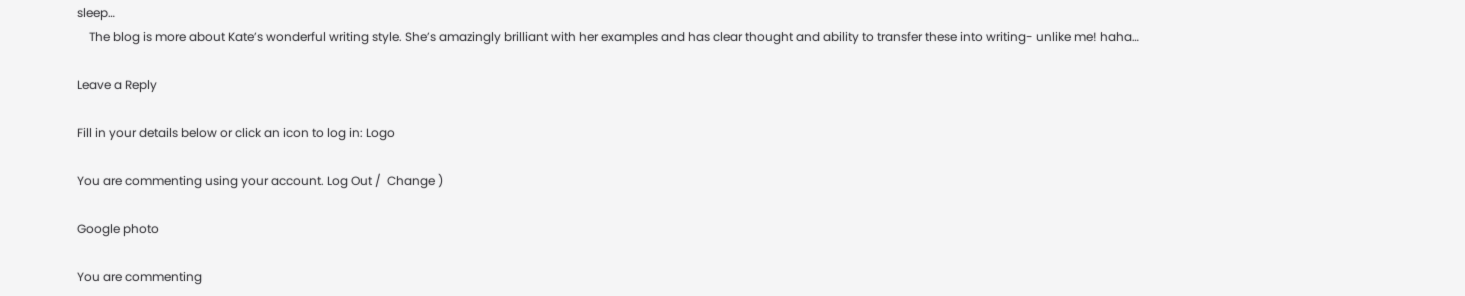sleep…
    The blog is more about Kate’s wonderful writing style. She’s amazingly brilliant with her examples and has clear thought and ability to transfer these into writing- unlike me! haha…

Leave a Reply

Fill in your details below or click an icon to log in: Logo

You are commenting using your account. Log Out /  Change )

Google photo

You are commenting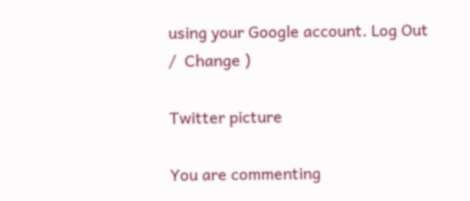using your Google account. Log Out /  Change )

Twitter picture

You are commenting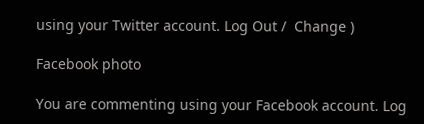using your Twitter account. Log Out /  Change )

Facebook photo

You are commenting using your Facebook account. Log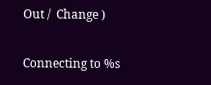Out /  Change )

Connecting to %s